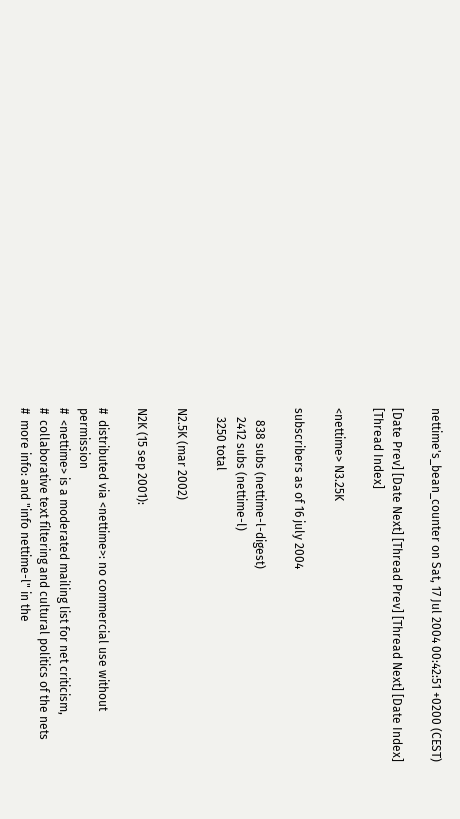nettime's_bean_counter on Sat, 17 Jul 2004 00:42:51 +0200 (CEST)

[Date Prev] [Date Next] [Thread Prev] [Thread Next] [Date Index] [Thread Index]

<nettime> N3.25K

subscribers as of 16 july 2004

    838 subs (nettime-l-digest)
   2412 subs (nettime-l)
   3250 total

N2.5K (mar 2002)

N2K (15 sep 2001):

#  distributed via <nettime>: no commercial use without permission
#  <nettime> is a moderated mailing list for net criticism,
#  collaborative text filtering and cultural politics of the nets
#  more info: and "info nettime-l" in the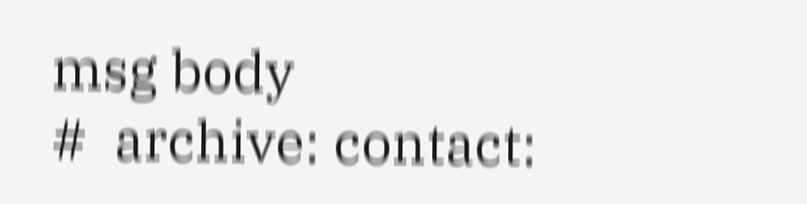msg body
#  archive: contact: